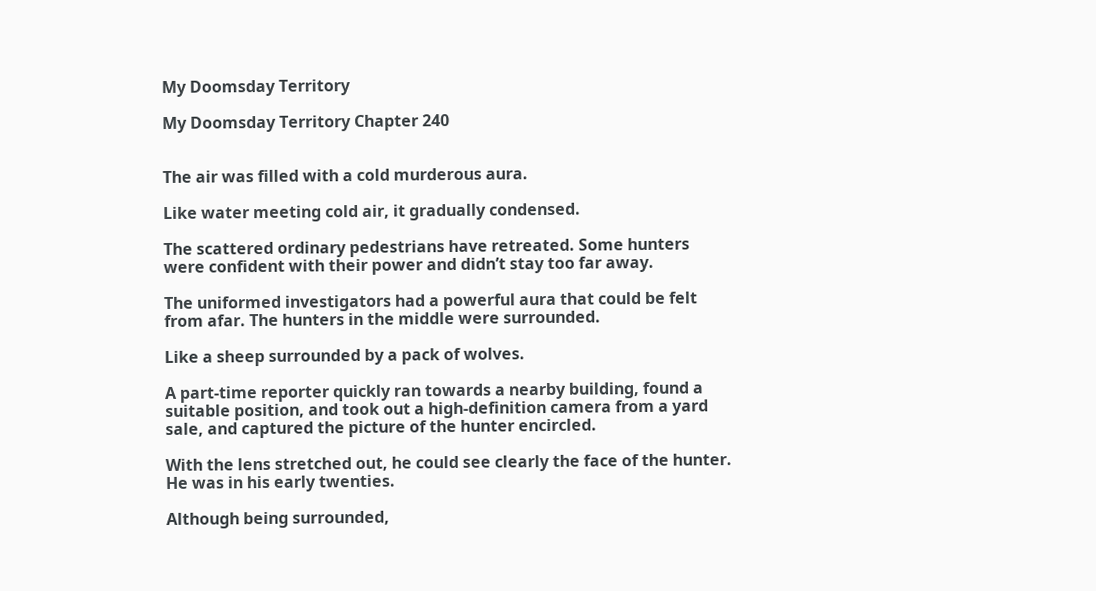My Doomsday Territory

My Doomsday Territory Chapter 240


The air was filled with a cold murderous aura.

Like water meeting cold air, it gradually condensed.

The scattered ordinary pedestrians have retreated. Some hunters were confident with their power and didn’t stay too far away.

The uniformed investigators had a powerful aura that could be felt from afar. The hunters in the middle were surrounded.

Like a sheep surrounded by a pack of wolves.

A part-time reporter quickly ran towards a nearby building, found a suitable position, and took out a high-definition camera from a yard sale, and captured the picture of the hunter encircled.

With the lens stretched out, he could see clearly the face of the hunter. He was in his early twenties.

Although being surrounded,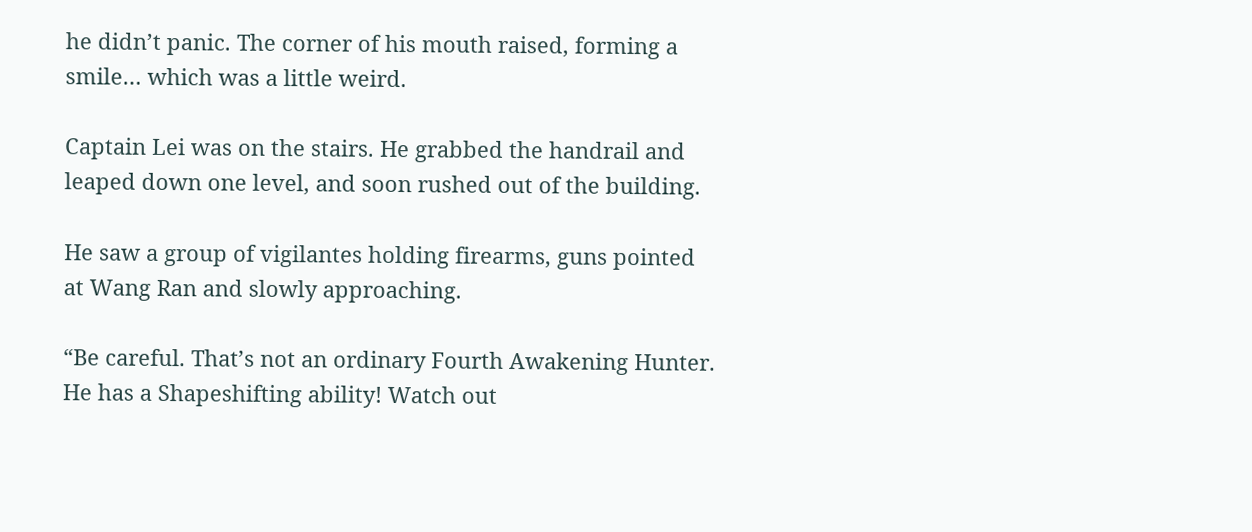he didn’t panic. The corner of his mouth raised, forming a smile… which was a little weird.

Captain Lei was on the stairs. He grabbed the handrail and leaped down one level, and soon rushed out of the building.

He saw a group of vigilantes holding firearms, guns pointed at Wang Ran and slowly approaching.

“Be careful. That’s not an ordinary Fourth Awakening Hunter. He has a Shapeshifting ability! Watch out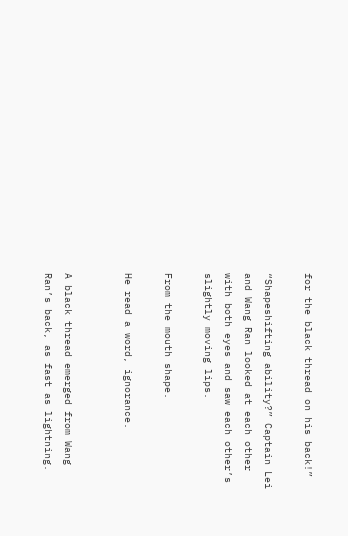for the black thread on his back!”

“Shapeshifting ability?” Captain Lei and Wang Ran looked at each other with both eyes and saw each other’s slightly moving lips.

From the mouth shape.

He read a word, ignorance.


A black thread emerged from Wang Ran’s back, as fast as lightning.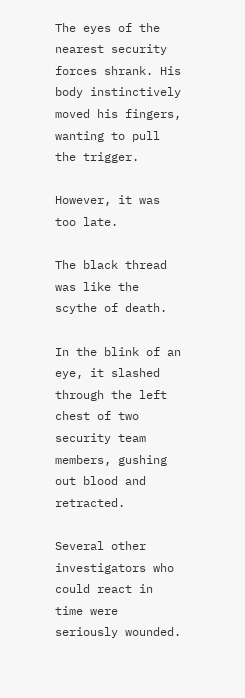The eyes of the nearest security forces shrank. His body instinctively moved his fingers, wanting to pull the trigger.

However, it was too late.

The black thread was like the scythe of death.

In the blink of an eye, it slashed through the left chest of two security team members, gushing out blood and retracted.

Several other investigators who could react in time were seriously wounded.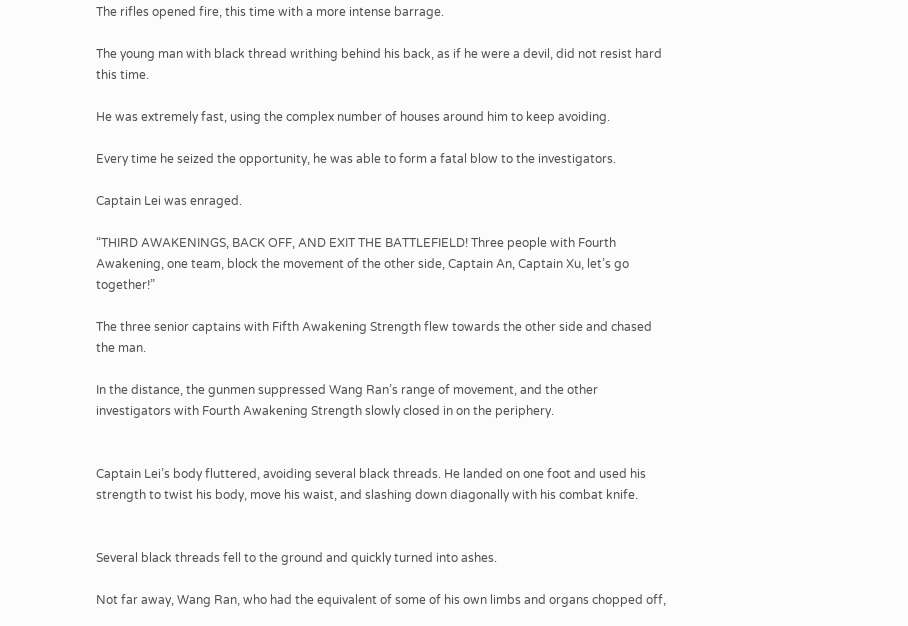The rifles opened fire, this time with a more intense barrage.

The young man with black thread writhing behind his back, as if he were a devil, did not resist hard this time.

He was extremely fast, using the complex number of houses around him to keep avoiding.

Every time he seized the opportunity, he was able to form a fatal blow to the investigators.

Captain Lei was enraged.

“THIRD AWAKENINGS, BACK OFF, AND EXIT THE BATTLEFIELD! Three people with Fourth Awakening, one team, block the movement of the other side, Captain An, Captain Xu, let’s go together!”

The three senior captains with Fifth Awakening Strength flew towards the other side and chased the man.

In the distance, the gunmen suppressed Wang Ran’s range of movement, and the other investigators with Fourth Awakening Strength slowly closed in on the periphery.


Captain Lei’s body fluttered, avoiding several black threads. He landed on one foot and used his strength to twist his body, move his waist, and slashing down diagonally with his combat knife.


Several black threads fell to the ground and quickly turned into ashes.

Not far away, Wang Ran, who had the equivalent of some of his own limbs and organs chopped off,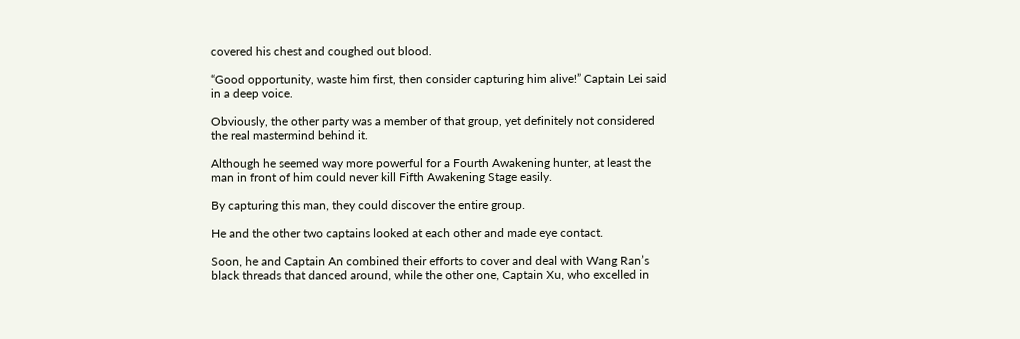covered his chest and coughed out blood.

“Good opportunity, waste him first, then consider capturing him alive!” Captain Lei said in a deep voice.

Obviously, the other party was a member of that group, yet definitely not considered the real mastermind behind it.

Although he seemed way more powerful for a Fourth Awakening hunter, at least the man in front of him could never kill Fifth Awakening Stage easily.

By capturing this man, they could discover the entire group.

He and the other two captains looked at each other and made eye contact.

Soon, he and Captain An combined their efforts to cover and deal with Wang Ran’s black threads that danced around, while the other one, Captain Xu, who excelled in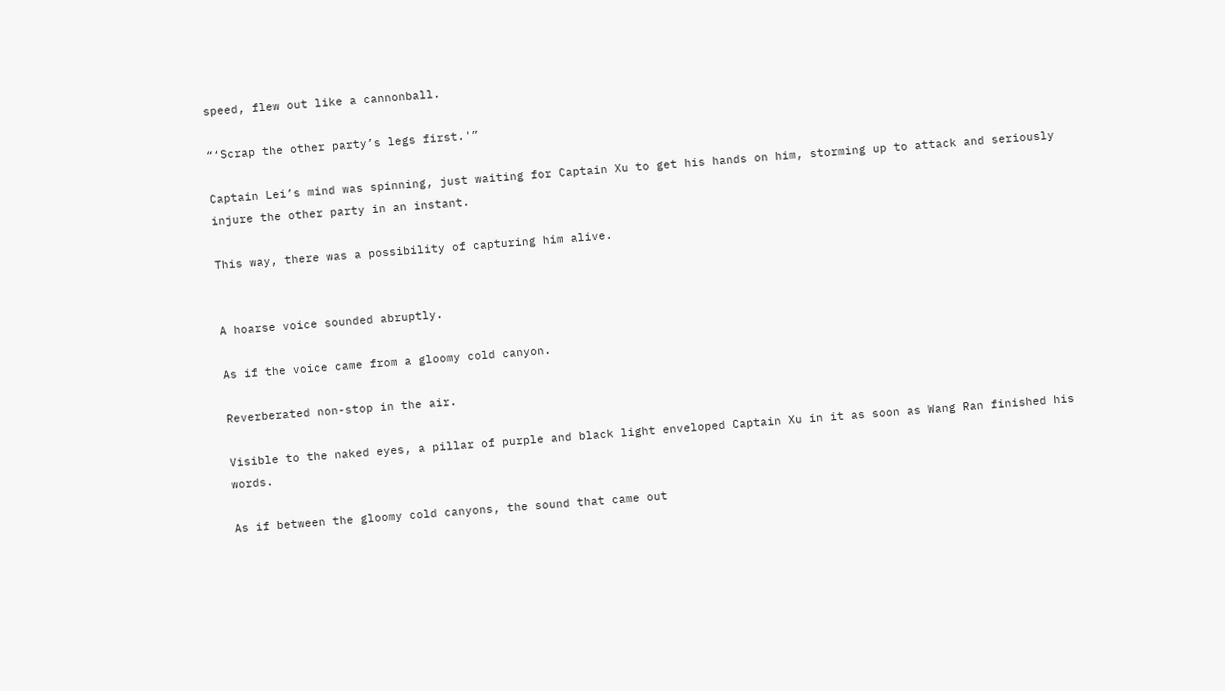speed, flew out like a cannonball.

“‘Scrap the other party’s legs first.'”

Captain Lei’s mind was spinning, just waiting for Captain Xu to get his hands on him, storming up to attack and seriously injure the other party in an instant.

This way, there was a possibility of capturing him alive.


A hoarse voice sounded abruptly.

As if the voice came from a gloomy cold canyon.

Reverberated non-stop in the air.

Visible to the naked eyes, a pillar of purple and black light enveloped Captain Xu in it as soon as Wang Ran finished his words.

As if between the gloomy cold canyons, the sound that came out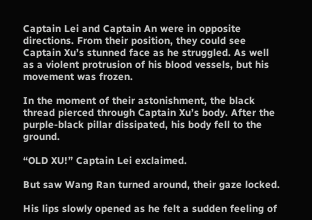Captain Lei and Captain An were in opposite directions. From their position, they could see Captain Xu’s stunned face as he struggled. As well as a violent protrusion of his blood vessels, but his movement was frozen.

In the moment of their astonishment, the black thread pierced through Captain Xu’s body. After the purple-black pillar dissipated, his body fell to the ground.

“OLD XU!” Captain Lei exclaimed.

But saw Wang Ran turned around, their gaze locked.

His lips slowly opened as he felt a sudden feeling of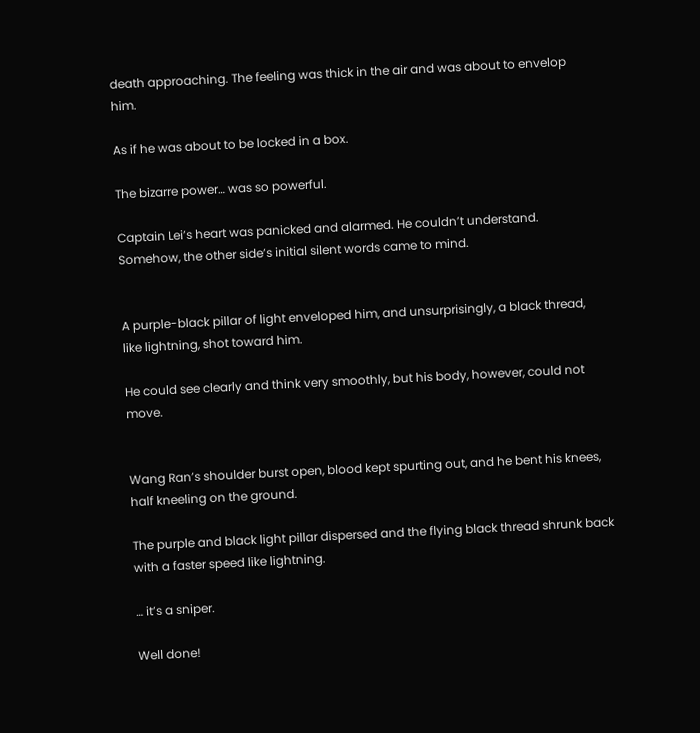death approaching. The feeling was thick in the air and was about to envelop him.

As if he was about to be locked in a box.

The bizarre power… was so powerful.

Captain Lei’s heart was panicked and alarmed. He couldn’t understand. Somehow, the other side’s initial silent words came to mind.


A purple-black pillar of light enveloped him, and unsurprisingly, a black thread, like lightning, shot toward him.

He could see clearly and think very smoothly, but his body, however, could not move.


Wang Ran’s shoulder burst open, blood kept spurting out, and he bent his knees, half kneeling on the ground.

The purple and black light pillar dispersed and the flying black thread shrunk back with a faster speed like lightning.

… it’s a sniper.

Well done!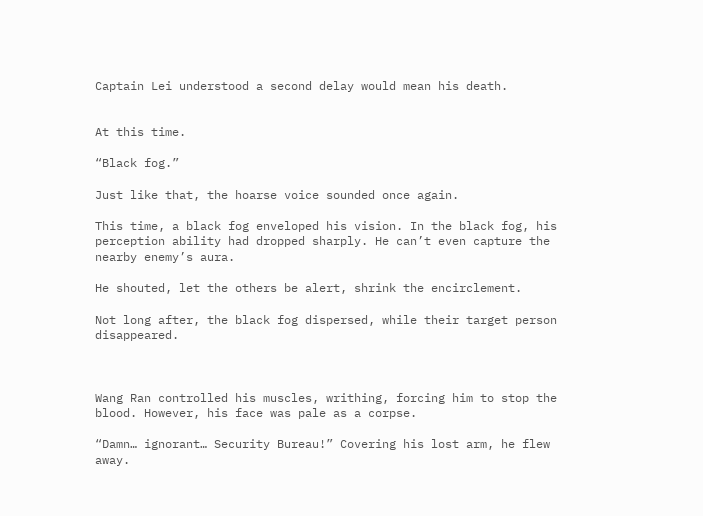Captain Lei understood a second delay would mean his death.


At this time.

“Black fog.”

Just like that, the hoarse voice sounded once again.

This time, a black fog enveloped his vision. In the black fog, his perception ability had dropped sharply. He can’t even capture the nearby enemy’s aura.

He shouted, let the others be alert, shrink the encirclement.

Not long after, the black fog dispersed, while their target person disappeared.



Wang Ran controlled his muscles, writhing, forcing him to stop the blood. However, his face was pale as a corpse.

“Damn… ignorant… Security Bureau!” Covering his lost arm, he flew away.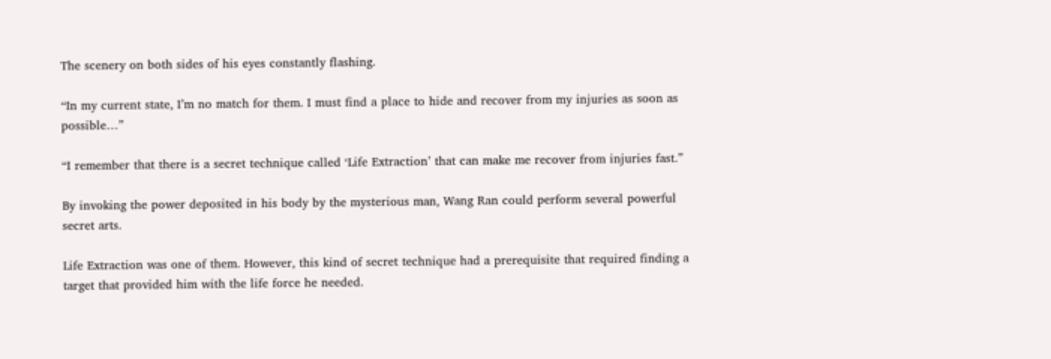The scenery on both sides of his eyes constantly flashing.

“In my current state, I’m no match for them. I must find a place to hide and recover from my injuries as soon as possible…”

“I remember that there is a secret technique called ‘Life Extraction’ that can make me recover from injuries fast.”

By invoking the power deposited in his body by the mysterious man, Wang Ran could perform several powerful secret arts.

Life Extraction was one of them. However, this kind of secret technique had a prerequisite that required finding a target that provided him with the life force he needed.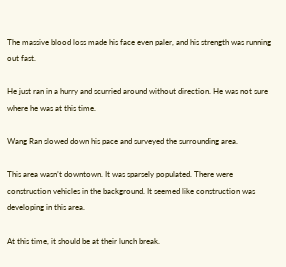The massive blood loss made his face even paler, and his strength was running out fast.

He just ran in a hurry and scurried around without direction. He was not sure where he was at this time.

Wang Ran slowed down his pace and surveyed the surrounding area.

This area wasn’t downtown. It was sparsely populated. There were construction vehicles in the background. It seemed like construction was developing in this area.

At this time, it should be at their lunch break.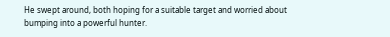He swept around, both hoping for a suitable target and worried about bumping into a powerful hunter.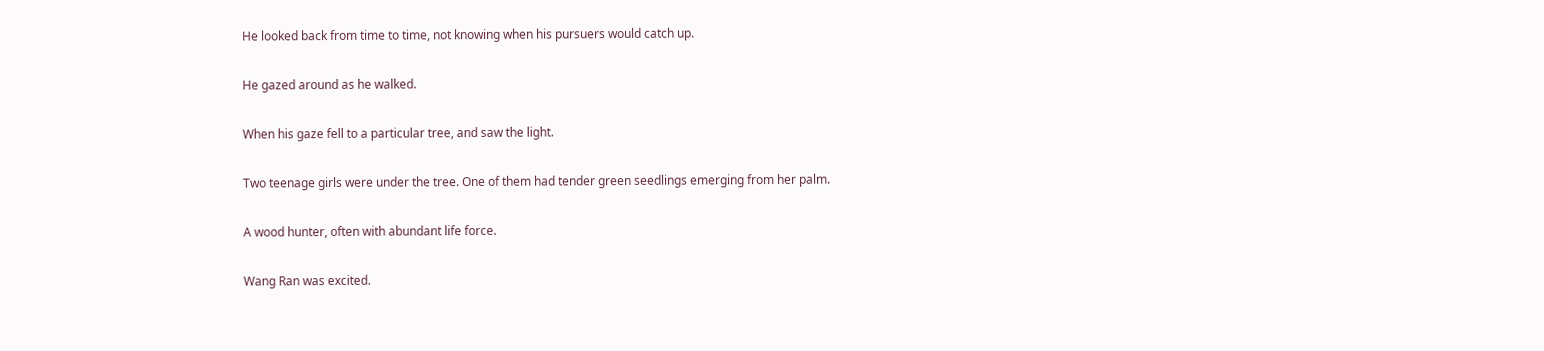He looked back from time to time, not knowing when his pursuers would catch up.

He gazed around as he walked.

When his gaze fell to a particular tree, and saw the light.

Two teenage girls were under the tree. One of them had tender green seedlings emerging from her palm.

A wood hunter, often with abundant life force.

Wang Ran was excited.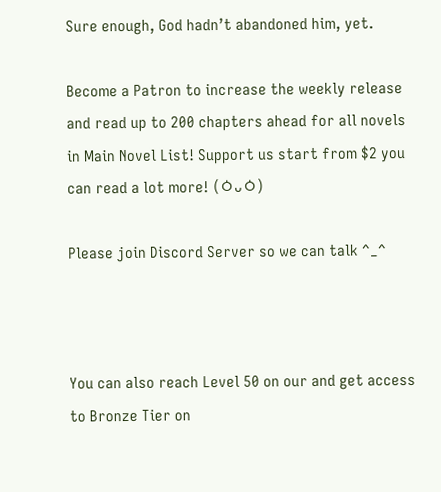Sure enough, God hadn’t abandoned him, yet.

Become a Patron to increase the weekly release and read up to 200 chapters ahead for all novels in Main Novel List! Support us start from $2 you can read a lot more! (ㆁᴗㆁ)

Please join Discord Server so we can talk ^_^



You can also reach Level 50 on our and get access to Bronze Tier on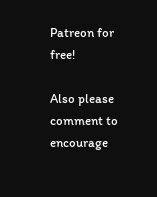Patreon for free!

Also please comment to encourage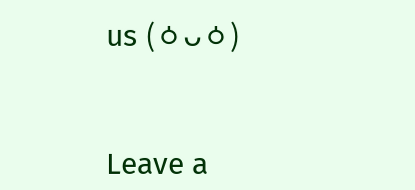us (ㆁᴗㆁ)


Leave a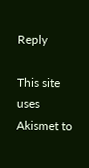Reply

This site uses Akismet to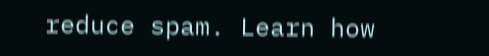reduce spam. Learn how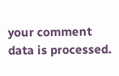your comment data is processed.